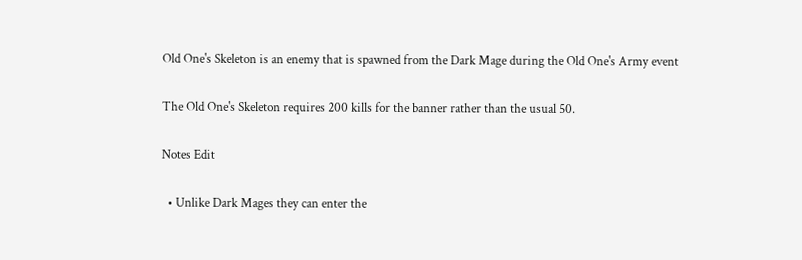Old One's Skeleton is an enemy that is spawned from the Dark Mage during the Old One's Army event

The Old One's Skeleton requires 200 kills for the banner rather than the usual 50.

Notes Edit

  • Unlike Dark Mages they can enter the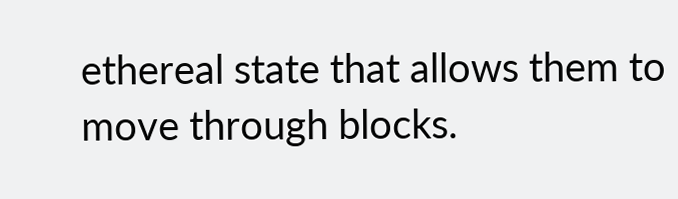ethereal state that allows them to move through blocks.